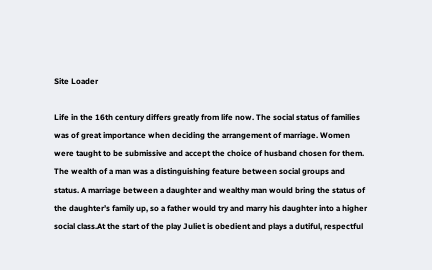Site Loader

Life in the 16th century differs greatly from life now. The social status of families was of great importance when deciding the arrangement of marriage. Women were taught to be submissive and accept the choice of husband chosen for them. The wealth of a man was a distinguishing feature between social groups and status. A marriage between a daughter and wealthy man would bring the status of the daughter’s family up, so a father would try and marry his daughter into a higher social class.At the start of the play Juliet is obedient and plays a dutiful, respectful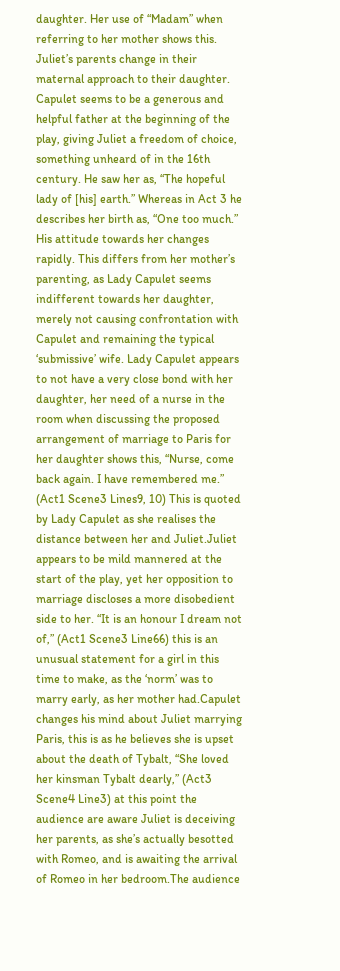daughter. Her use of “Madam” when referring to her mother shows this. Juliet’s parents change in their maternal approach to their daughter. Capulet seems to be a generous and helpful father at the beginning of the play, giving Juliet a freedom of choice, something unheard of in the 16th century. He saw her as, “The hopeful lady of [his] earth.” Whereas in Act 3 he describes her birth as, “One too much.” His attitude towards her changes rapidly. This differs from her mother’s parenting, as Lady Capulet seems indifferent towards her daughter, merely not causing confrontation with Capulet and remaining the typical ‘submissive’ wife. Lady Capulet appears to not have a very close bond with her daughter, her need of a nurse in the room when discussing the proposed arrangement of marriage to Paris for her daughter shows this, “Nurse, come back again. I have remembered me.” (Act1 Scene3 Lines9, 10) This is quoted by Lady Capulet as she realises the distance between her and Juliet.Juliet appears to be mild mannered at the start of the play, yet her opposition to marriage discloses a more disobedient side to her. “It is an honour I dream not of,” (Act1 Scene3 Line66) this is an unusual statement for a girl in this time to make, as the ‘norm’ was to marry early, as her mother had.Capulet changes his mind about Juliet marrying Paris, this is as he believes she is upset about the death of Tybalt, “She loved her kinsman Tybalt dearly,” (Act3 Scene4 Line3) at this point the audience are aware Juliet is deceiving her parents, as she’s actually besotted with Romeo, and is awaiting the arrival of Romeo in her bedroom.The audience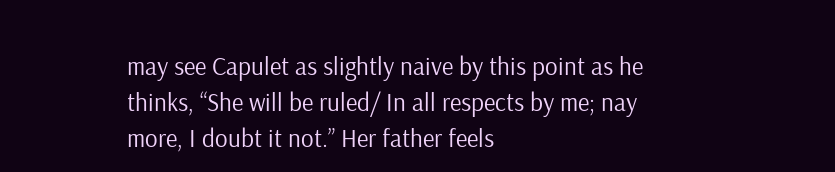may see Capulet as slightly naive by this point as he thinks, “She will be ruled/ In all respects by me; nay more, I doubt it not.” Her father feels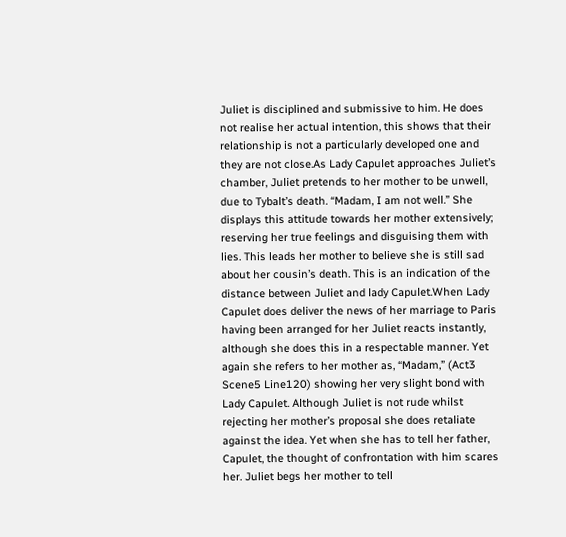Juliet is disciplined and submissive to him. He does not realise her actual intention, this shows that their relationship is not a particularly developed one and they are not close.As Lady Capulet approaches Juliet’s chamber, Juliet pretends to her mother to be unwell, due to Tybalt’s death. “Madam, I am not well.” She displays this attitude towards her mother extensively; reserving her true feelings and disguising them with lies. This leads her mother to believe she is still sad about her cousin’s death. This is an indication of the distance between Juliet and lady Capulet.When Lady Capulet does deliver the news of her marriage to Paris having been arranged for her Juliet reacts instantly, although she does this in a respectable manner. Yet again she refers to her mother as, “Madam,” (Act3 Scene5 Line120) showing her very slight bond with Lady Capulet. Although Juliet is not rude whilst rejecting her mother’s proposal she does retaliate against the idea. Yet when she has to tell her father, Capulet, the thought of confrontation with him scares her. Juliet begs her mother to tell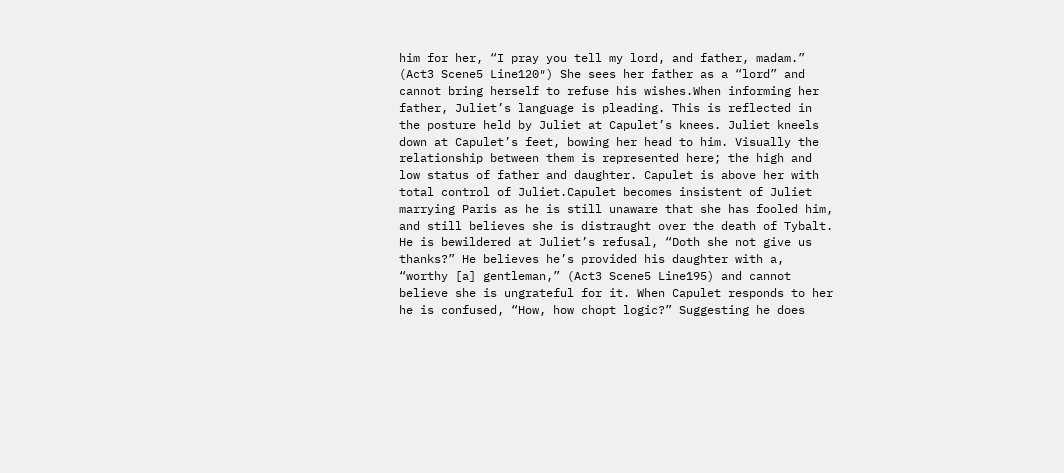him for her, “I pray you tell my lord, and father, madam.” (Act3 Scene5 Line120″) She sees her father as a “lord” and cannot bring herself to refuse his wishes.When informing her father, Juliet’s language is pleading. This is reflected in the posture held by Juliet at Capulet’s knees. Juliet kneels down at Capulet’s feet, bowing her head to him. Visually the relationship between them is represented here; the high and low status of father and daughter. Capulet is above her with total control of Juliet.Capulet becomes insistent of Juliet marrying Paris as he is still unaware that she has fooled him, and still believes she is distraught over the death of Tybalt. He is bewildered at Juliet’s refusal, “Doth she not give us thanks?” He believes he’s provided his daughter with a, “worthy [a] gentleman,” (Act3 Scene5 Line195) and cannot believe she is ungrateful for it. When Capulet responds to her he is confused, “How, how chopt logic?” Suggesting he does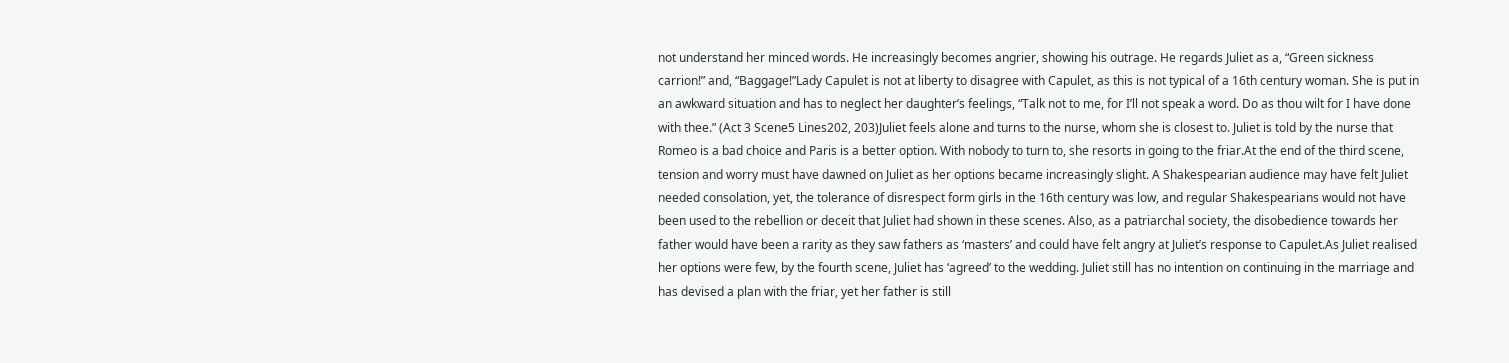not understand her minced words. He increasingly becomes angrier, showing his outrage. He regards Juliet as a, “Green sickness carrion!” and, “Baggage!”Lady Capulet is not at liberty to disagree with Capulet, as this is not typical of a 16th century woman. She is put in an awkward situation and has to neglect her daughter’s feelings, “Talk not to me, for I’ll not speak a word. Do as thou wilt for I have done with thee.” (Act 3 Scene5 Lines202, 203)Juliet feels alone and turns to the nurse, whom she is closest to. Juliet is told by the nurse that Romeo is a bad choice and Paris is a better option. With nobody to turn to, she resorts in going to the friar.At the end of the third scene, tension and worry must have dawned on Juliet as her options became increasingly slight. A Shakespearian audience may have felt Juliet needed consolation, yet, the tolerance of disrespect form girls in the 16th century was low, and regular Shakespearians would not have been used to the rebellion or deceit that Juliet had shown in these scenes. Also, as a patriarchal society, the disobedience towards her father would have been a rarity as they saw fathers as ‘masters’ and could have felt angry at Juliet’s response to Capulet.As Juliet realised her options were few, by the fourth scene, Juliet has ‘agreed’ to the wedding. Juliet still has no intention on continuing in the marriage and has devised a plan with the friar, yet her father is still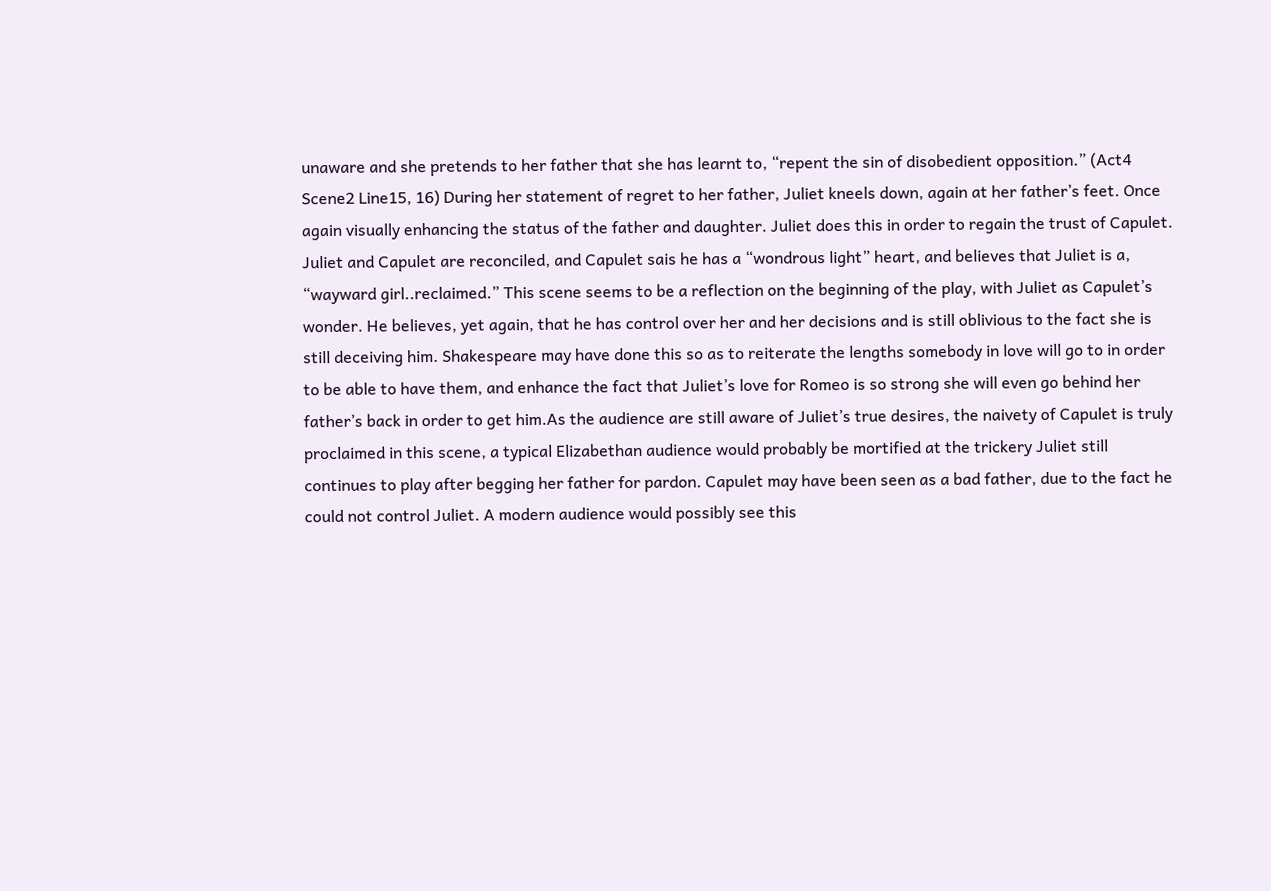unaware and she pretends to her father that she has learnt to, “repent the sin of disobedient opposition.” (Act4 Scene2 Line15, 16) During her statement of regret to her father, Juliet kneels down, again at her father’s feet. Once again visually enhancing the status of the father and daughter. Juliet does this in order to regain the trust of Capulet. Juliet and Capulet are reconciled, and Capulet sais he has a “wondrous light” heart, and believes that Juliet is a, “wayward girl..reclaimed.” This scene seems to be a reflection on the beginning of the play, with Juliet as Capulet’s wonder. He believes, yet again, that he has control over her and her decisions and is still oblivious to the fact she is still deceiving him. Shakespeare may have done this so as to reiterate the lengths somebody in love will go to in order to be able to have them, and enhance the fact that Juliet’s love for Romeo is so strong she will even go behind her father’s back in order to get him.As the audience are still aware of Juliet’s true desires, the naivety of Capulet is truly proclaimed in this scene, a typical Elizabethan audience would probably be mortified at the trickery Juliet still continues to play after begging her father for pardon. Capulet may have been seen as a bad father, due to the fact he could not control Juliet. A modern audience would possibly see this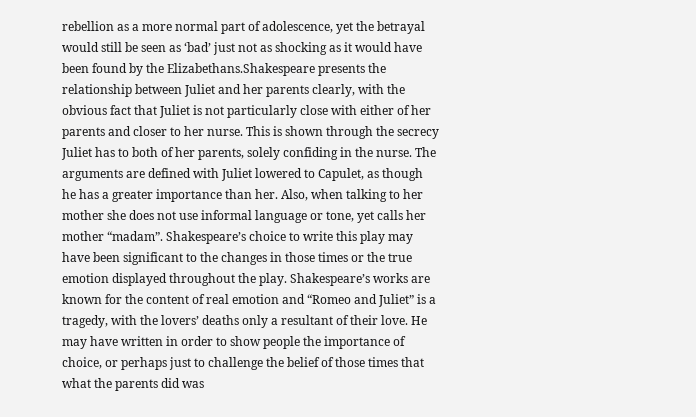rebellion as a more normal part of adolescence, yet the betrayal would still be seen as ‘bad’ just not as shocking as it would have been found by the Elizabethans.Shakespeare presents the relationship between Juliet and her parents clearly, with the obvious fact that Juliet is not particularly close with either of her parents and closer to her nurse. This is shown through the secrecy Juliet has to both of her parents, solely confiding in the nurse. The arguments are defined with Juliet lowered to Capulet, as though he has a greater importance than her. Also, when talking to her mother she does not use informal language or tone, yet calls her mother “madam”. Shakespeare’s choice to write this play may have been significant to the changes in those times or the true emotion displayed throughout the play. Shakespeare’s works are known for the content of real emotion and “Romeo and Juliet” is a tragedy, with the lovers’ deaths only a resultant of their love. He may have written in order to show people the importance of choice, or perhaps just to challenge the belief of those times that what the parents did was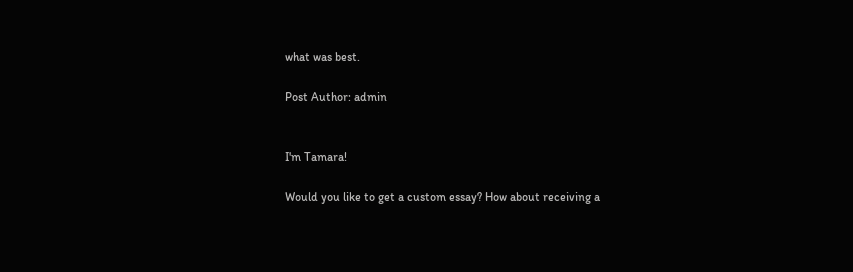what was best.

Post Author: admin


I'm Tamara!

Would you like to get a custom essay? How about receiving a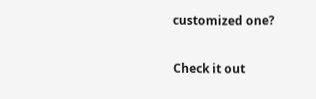customized one?

Check it out